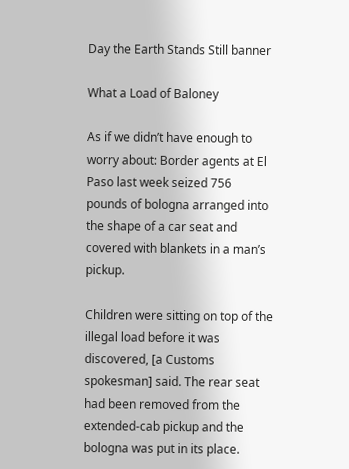Day the Earth Stands Still banner

What a Load of Baloney

As if we didn’t have enough to worry about: Border agents at El Paso last week seized 756 pounds of bologna arranged into the shape of a car seat and covered with blankets in a man’s pickup.

Children were sitting on top of the illegal load before it was discovered, [a Customs spokesman] said. The rear seat had been removed from the extended-cab pickup and the bologna was put in its place.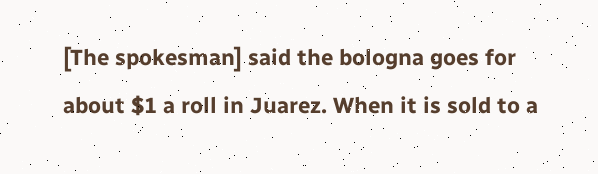[The spokesman] said the bologna goes for about $1 a roll in Juarez. When it is sold to a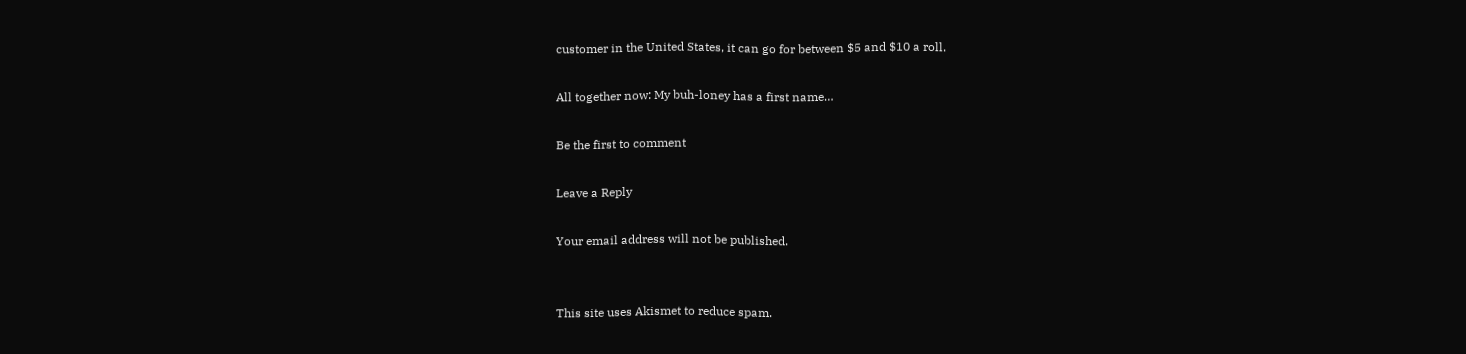customer in the United States, it can go for between $5 and $10 a roll.

All together now: My buh-loney has a first name…

Be the first to comment

Leave a Reply

Your email address will not be published.


This site uses Akismet to reduce spam.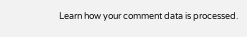Learn how your comment data is processed.